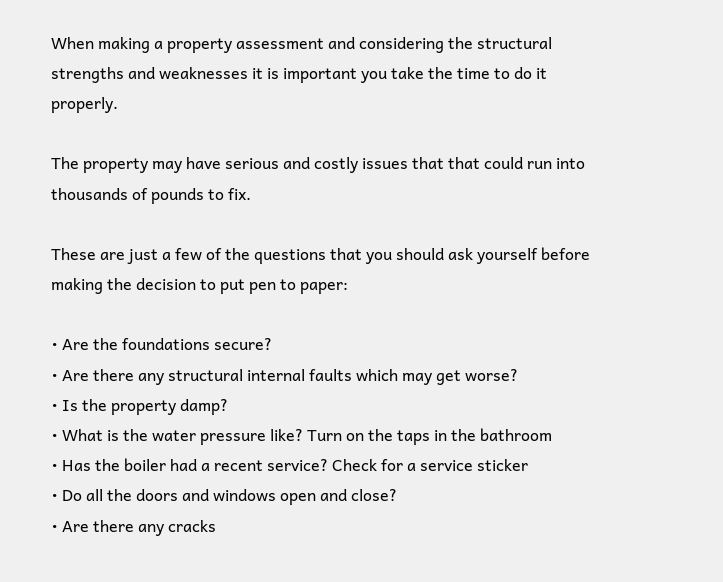When making a property assessment and considering the structural strengths and weaknesses it is important you take the time to do it properly.

The property may have serious and costly issues that that could run into thousands of pounds to fix.

These are just a few of the questions that you should ask yourself before making the decision to put pen to paper:

• Are the foundations secure?
• Are there any structural internal faults which may get worse?
• Is the property damp?
• What is the water pressure like? Turn on the taps in the bathroom
• Has the boiler had a recent service? Check for a service sticker
• Do all the doors and windows open and close?
• Are there any cracks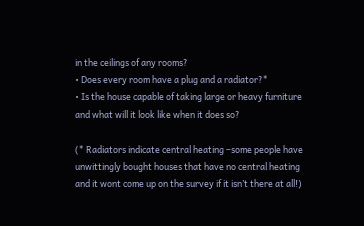in the ceilings of any rooms?
• Does every room have a plug and a radiator?*
• Is the house capable of taking large or heavy furniture and what will it look like when it does so?

(* Radiators indicate central heating –some people have unwittingly bought houses that have no central heating and it wont come up on the survey if it isn’t there at all!)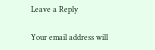Leave a Reply

Your email address will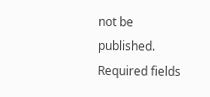not be published. Required fields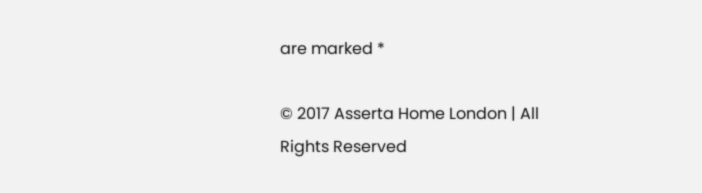are marked *

© 2017 Asserta Home London | All Rights Reserved